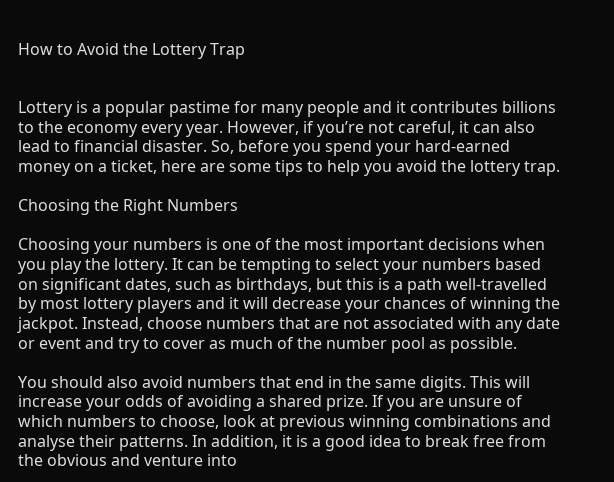How to Avoid the Lottery Trap


Lottery is a popular pastime for many people and it contributes billions to the economy every year. However, if you’re not careful, it can also lead to financial disaster. So, before you spend your hard-earned money on a ticket, here are some tips to help you avoid the lottery trap.

Choosing the Right Numbers

Choosing your numbers is one of the most important decisions when you play the lottery. It can be tempting to select your numbers based on significant dates, such as birthdays, but this is a path well-travelled by most lottery players and it will decrease your chances of winning the jackpot. Instead, choose numbers that are not associated with any date or event and try to cover as much of the number pool as possible.

You should also avoid numbers that end in the same digits. This will increase your odds of avoiding a shared prize. If you are unsure of which numbers to choose, look at previous winning combinations and analyse their patterns. In addition, it is a good idea to break free from the obvious and venture into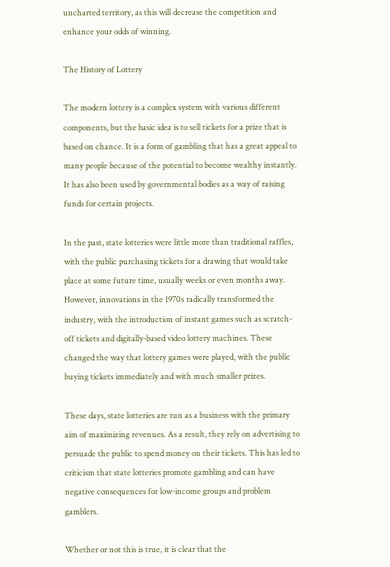uncharted territory, as this will decrease the competition and enhance your odds of winning.

The History of Lottery

The modern lottery is a complex system with various different components, but the basic idea is to sell tickets for a prize that is based on chance. It is a form of gambling that has a great appeal to many people because of the potential to become wealthy instantly. It has also been used by governmental bodies as a way of raising funds for certain projects.

In the past, state lotteries were little more than traditional raffles, with the public purchasing tickets for a drawing that would take place at some future time, usually weeks or even months away. However, innovations in the 1970s radically transformed the industry, with the introduction of instant games such as scratch-off tickets and digitally-based video lottery machines. These changed the way that lottery games were played, with the public buying tickets immediately and with much smaller prizes.

These days, state lotteries are run as a business with the primary aim of maximizing revenues. As a result, they rely on advertising to persuade the public to spend money on their tickets. This has led to criticism that state lotteries promote gambling and can have negative consequences for low-income groups and problem gamblers.

Whether or not this is true, it is clear that the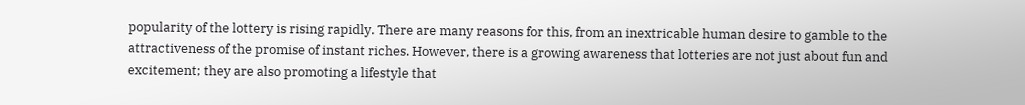popularity of the lottery is rising rapidly. There are many reasons for this, from an inextricable human desire to gamble to the attractiveness of the promise of instant riches. However, there is a growing awareness that lotteries are not just about fun and excitement; they are also promoting a lifestyle that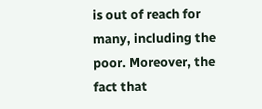is out of reach for many, including the poor. Moreover, the fact that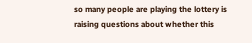so many people are playing the lottery is raising questions about whether this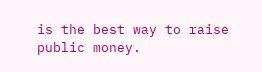is the best way to raise public money.